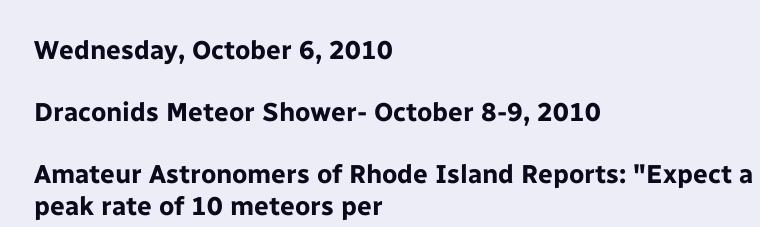Wednesday, October 6, 2010

Draconids Meteor Shower- October 8-9, 2010

Amateur Astronomers of Rhode Island Reports: "Expect a peak rate of 10 meteors per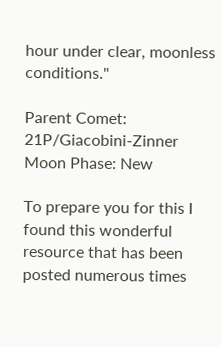hour under clear, moonless conditions."

Parent Comet: 21P/Giacobini-Zinner
Moon Phase: New

To prepare you for this I found this wonderful resource that has been posted numerous times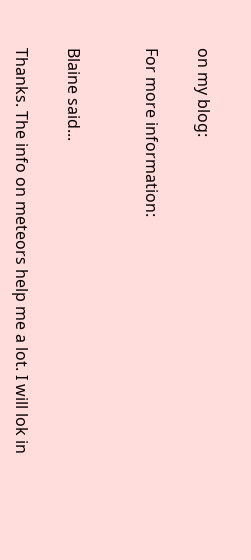on my blog:

For more information:


Blaine said...

Thanks. The info on meteors help me a lot. I will lok in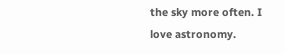the sky more often. I love astronomy.